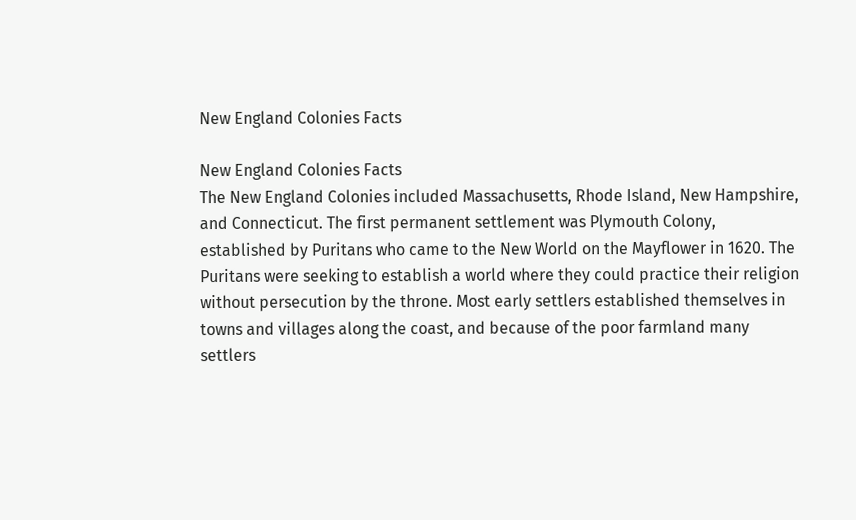New England Colonies Facts

New England Colonies Facts
The New England Colonies included Massachusetts, Rhode Island, New Hampshire, and Connecticut. The first permanent settlement was Plymouth Colony, established by Puritans who came to the New World on the Mayflower in 1620. The Puritans were seeking to establish a world where they could practice their religion without persecution by the throne. Most early settlers established themselves in towns and villages along the coast, and because of the poor farmland many settlers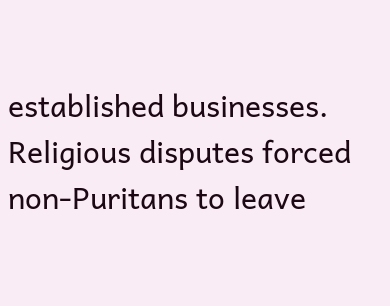established businesses. Religious disputes forced non-Puritans to leave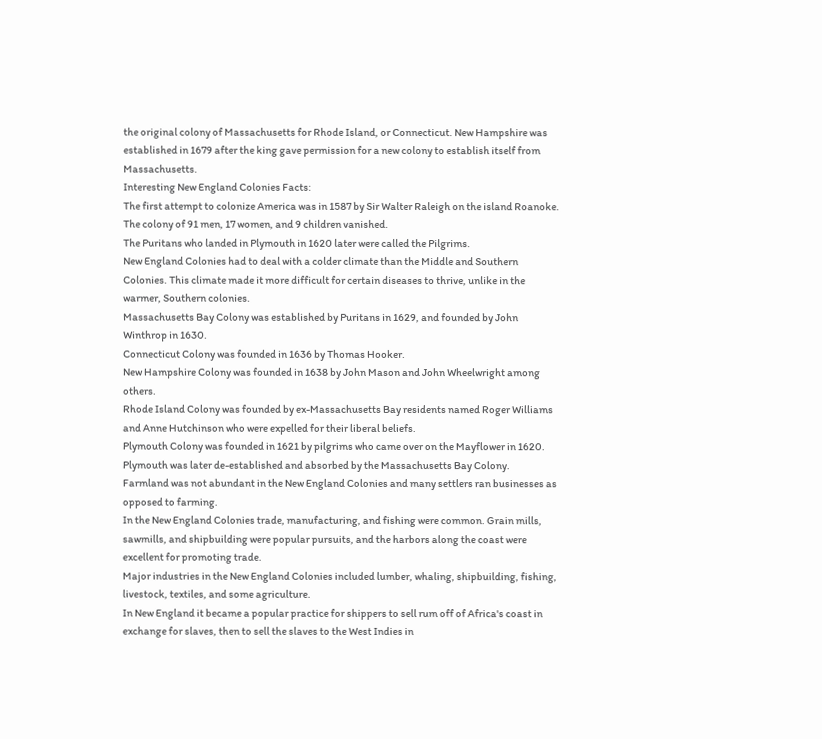the original colony of Massachusetts for Rhode Island, or Connecticut. New Hampshire was established in 1679 after the king gave permission for a new colony to establish itself from Massachusetts.
Interesting New England Colonies Facts:
The first attempt to colonize America was in 1587 by Sir Walter Raleigh on the island Roanoke. The colony of 91 men, 17 women, and 9 children vanished.
The Puritans who landed in Plymouth in 1620 later were called the Pilgrims.
New England Colonies had to deal with a colder climate than the Middle and Southern Colonies. This climate made it more difficult for certain diseases to thrive, unlike in the warmer, Southern colonies.
Massachusetts Bay Colony was established by Puritans in 1629, and founded by John Winthrop in 1630.
Connecticut Colony was founded in 1636 by Thomas Hooker.
New Hampshire Colony was founded in 1638 by John Mason and John Wheelwright among others.
Rhode Island Colony was founded by ex-Massachusetts Bay residents named Roger Williams and Anne Hutchinson who were expelled for their liberal beliefs.
Plymouth Colony was founded in 1621 by pilgrims who came over on the Mayflower in 1620. Plymouth was later de-established and absorbed by the Massachusetts Bay Colony.
Farmland was not abundant in the New England Colonies and many settlers ran businesses as opposed to farming.
In the New England Colonies trade, manufacturing, and fishing were common. Grain mills, sawmills, and shipbuilding were popular pursuits, and the harbors along the coast were excellent for promoting trade.
Major industries in the New England Colonies included lumber, whaling, shipbuilding, fishing, livestock, textiles, and some agriculture.
In New England it became a popular practice for shippers to sell rum off of Africa's coast in exchange for slaves, then to sell the slaves to the West Indies in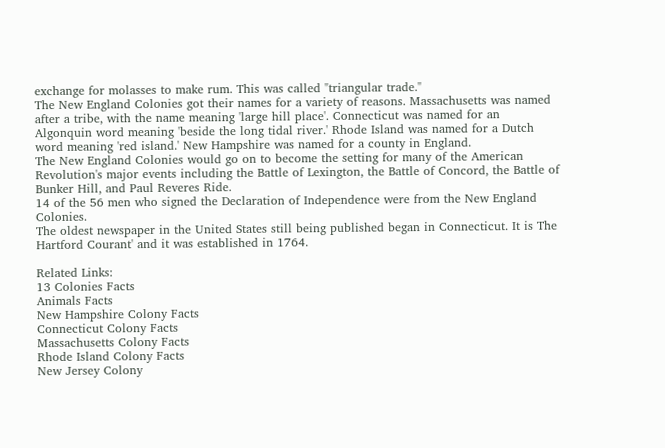exchange for molasses to make rum. This was called "triangular trade."
The New England Colonies got their names for a variety of reasons. Massachusetts was named after a tribe, with the name meaning 'large hill place'. Connecticut was named for an Algonquin word meaning 'beside the long tidal river.' Rhode Island was named for a Dutch word meaning 'red island.' New Hampshire was named for a county in England.
The New England Colonies would go on to become the setting for many of the American Revolution's major events including the Battle of Lexington, the Battle of Concord, the Battle of Bunker Hill, and Paul Reveres Ride.
14 of the 56 men who signed the Declaration of Independence were from the New England Colonies.
The oldest newspaper in the United States still being published began in Connecticut. It is The Hartford Courant' and it was established in 1764.

Related Links:
13 Colonies Facts
Animals Facts
New Hampshire Colony Facts
Connecticut Colony Facts
Massachusetts Colony Facts
Rhode Island Colony Facts
New Jersey Colony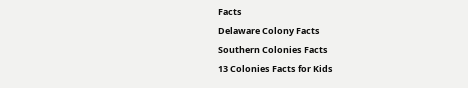Facts
Delaware Colony Facts
Southern Colonies Facts
13 Colonies Facts for Kids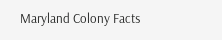Maryland Colony Facts